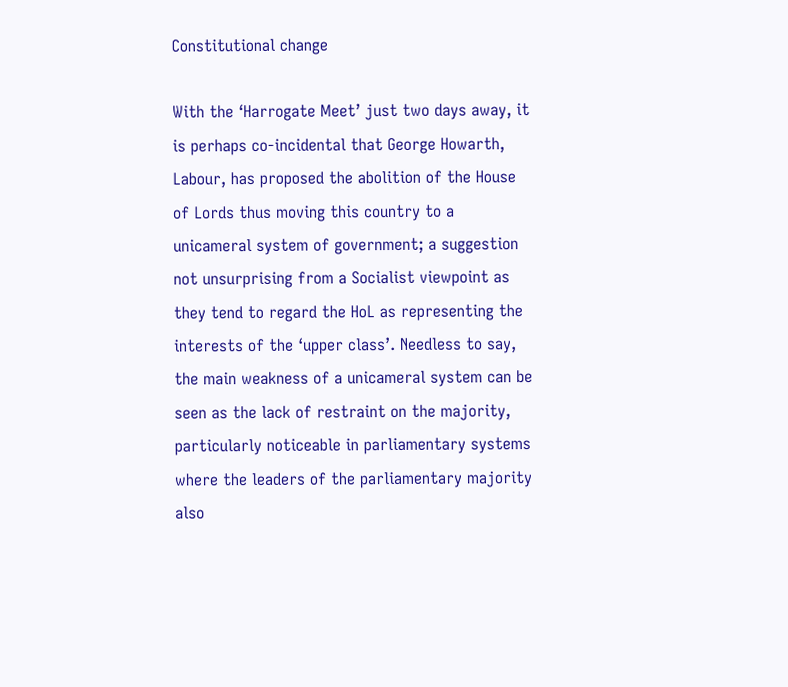Constitutional change

With the ‘Harrogate Meet’ just two days away, it is perhaps co-incidental that George Howarth, Labour, has proposed the abolition of the House of Lords thus moving this country to a unicameral system of government; a suggestion not unsurprising from a Socialist viewpoint as they tend to regard the HoL as representing the interests of the ‘upper class’. Needless to say, the main weakness of a unicameral system can be seen as the lack of restraint on the majority, particularly noticeable in parliamentary systems where the leaders of the parliamentary majority also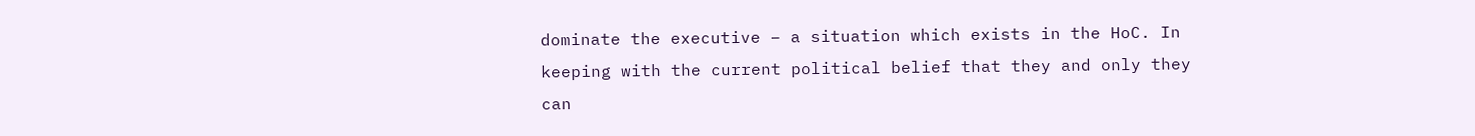dominate the executive – a situation which exists in the HoC. In keeping with the current political belief that they and only they can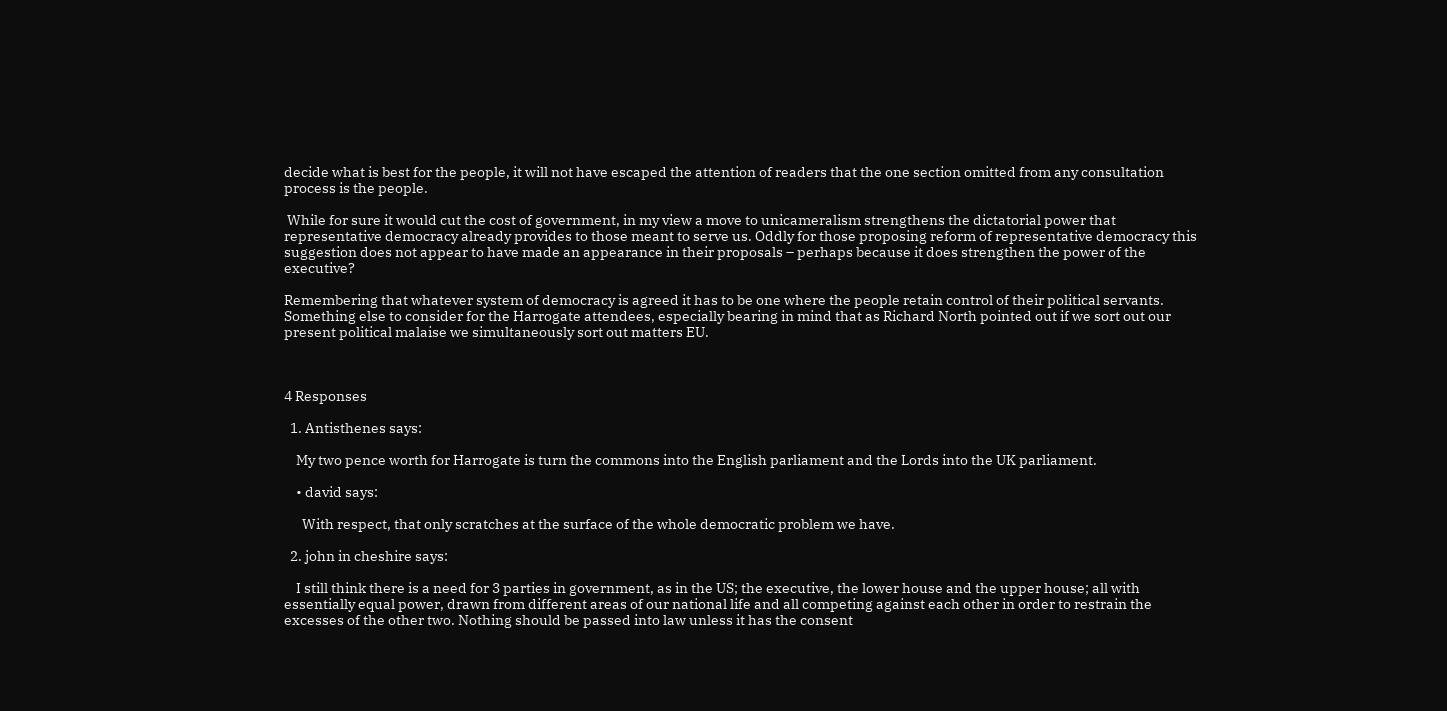decide what is best for the people, it will not have escaped the attention of readers that the one section omitted from any consultation process is the people.

 While for sure it would cut the cost of government, in my view a move to unicameralism strengthens the dictatorial power that representative democracy already provides to those meant to serve us. Oddly for those proposing reform of representative democracy this suggestion does not appear to have made an appearance in their proposals – perhaps because it does strengthen the power of the executive?

Remembering that whatever system of democracy is agreed it has to be one where the people retain control of their political servants. Something else to consider for the Harrogate attendees, especially bearing in mind that as Richard North pointed out if we sort out our present political malaise we simultaneously sort out matters EU.



4 Responses

  1. Antisthenes says:

    My two pence worth for Harrogate is turn the commons into the English parliament and the Lords into the UK parliament.

    • david says:

      With respect, that only scratches at the surface of the whole democratic problem we have.

  2. john in cheshire says:

    I still think there is a need for 3 parties in government, as in the US; the executive, the lower house and the upper house; all with essentially equal power, drawn from different areas of our national life and all competing against each other in order to restrain the excesses of the other two. Nothing should be passed into law unless it has the consent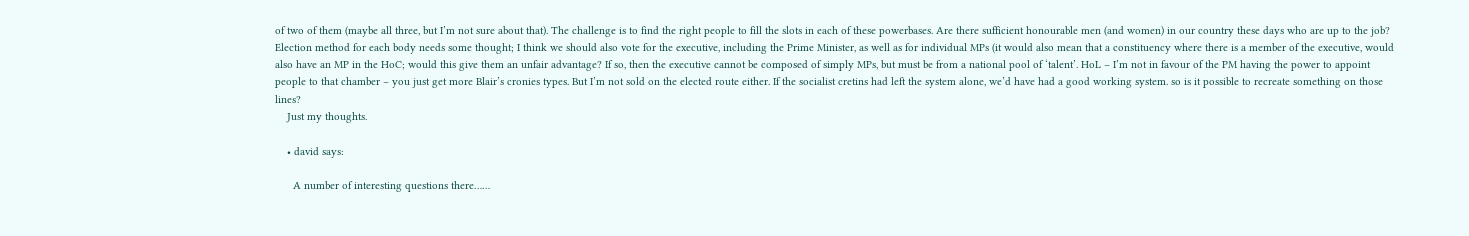of two of them (maybe all three, but I’m not sure about that). The challenge is to find the right people to fill the slots in each of these powerbases. Are there sufficient honourable men (and women) in our country these days who are up to the job? Election method for each body needs some thought; I think we should also vote for the executive, including the Prime Minister, as well as for individual MPs (it would also mean that a constituency where there is a member of the executive, would also have an MP in the HoC; would this give them an unfair advantage? If so, then the executive cannot be composed of simply MPs, but must be from a national pool of ‘talent’. HoL – I’m not in favour of the PM having the power to appoint people to that chamber – you just get more Blair’s cronies types. But I’m not sold on the elected route either. If the socialist cretins had left the system alone, we’d have had a good working system. so is it possible to recreate something on those lines?
    Just my thoughts.

    • david says:

      A number of interesting questions there……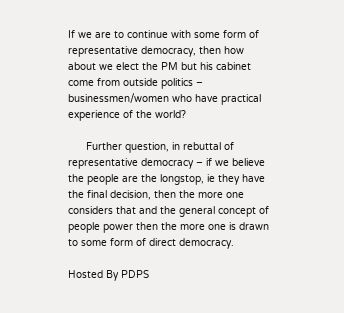If we are to continue with some form of representative democracy, then how about we elect the PM but his cabinet come from outside politics – businessmen/women who have practical experience of the world?

      Further question, in rebuttal of representative democracy – if we believe the people are the longstop, ie they have the final decision, then the more one considers that and the general concept of people power then the more one is drawn to some form of direct democracy.

Hosted By PDPS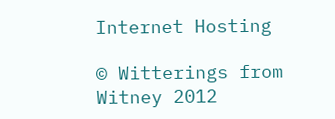Internet Hosting

© Witterings from Witney 2012